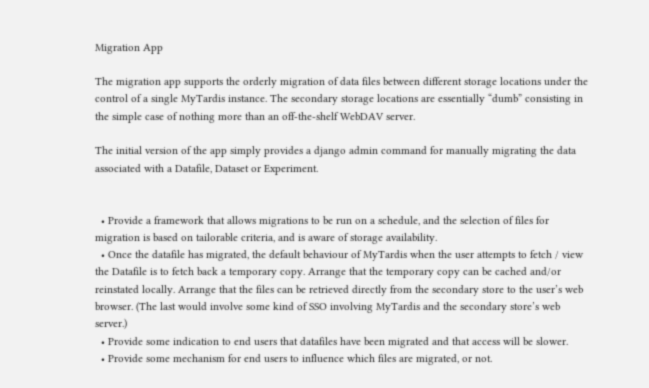Migration App

The migration app supports the orderly migration of data files between different storage locations under the control of a single MyTardis instance. The secondary storage locations are essentially “dumb” consisting in the simple case of nothing more than an off-the-shelf WebDAV server.

The initial version of the app simply provides a django admin command for manually migrating the data associated with a Datafile, Dataset or Experiment.


  • Provide a framework that allows migrations to be run on a schedule, and the selection of files for migration is based on tailorable criteria, and is aware of storage availability.
  • Once the datafile has migrated, the default behaviour of MyTardis when the user attempts to fetch / view the Datafile is to fetch back a temporary copy. Arrange that the temporary copy can be cached and/or reinstated locally. Arrange that the files can be retrieved directly from the secondary store to the user’s web browser. (The last would involve some kind of SSO involving MyTardis and the secondary store’s web server.)
  • Provide some indication to end users that datafiles have been migrated and that access will be slower.
  • Provide some mechanism for end users to influence which files are migrated, or not.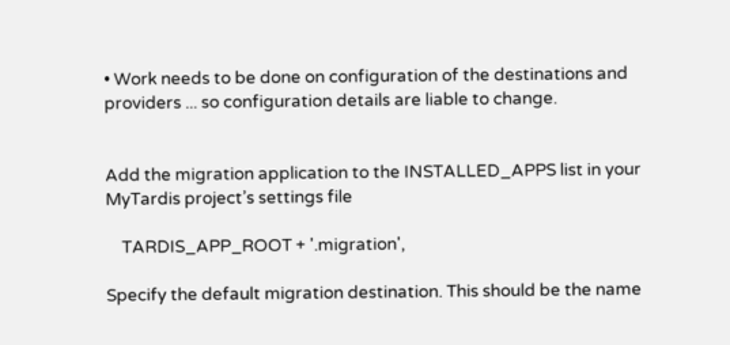• Work needs to be done on configuration of the destinations and providers ... so configuration details are liable to change.


Add the migration application to the INSTALLED_APPS list in your MyTardis project’s settings file

    TARDIS_APP_ROOT + '.migration',

Specify the default migration destination. This should be the name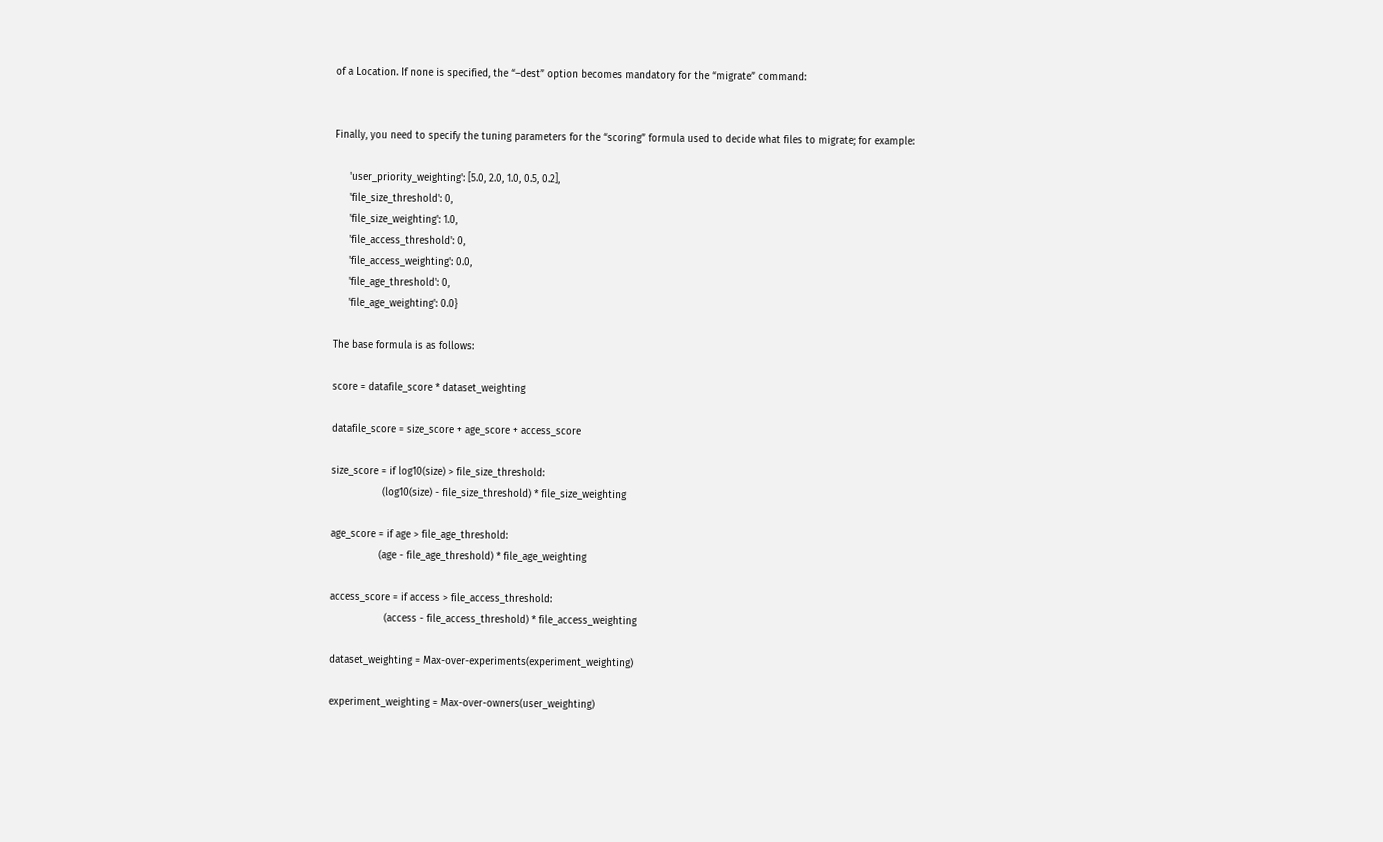of a Location. If none is specified, the “–dest” option becomes mandatory for the “migrate” command:


Finally, you need to specify the tuning parameters for the “scoring” formula used to decide what files to migrate; for example:

     'user_priority_weighting': [5.0, 2.0, 1.0, 0.5, 0.2],
     'file_size_threshold': 0,
     'file_size_weighting': 1.0,
     'file_access_threshold': 0,
     'file_access_weighting': 0.0,
     'file_age_threshold': 0,
     'file_age_weighting': 0.0}

The base formula is as follows:

score = datafile_score * dataset_weighting

datafile_score = size_score + age_score + access_score

size_score = if log10(size) > file_size_threshold:
                 (log10(size) - file_size_threshold) * file_size_weighting

age_score = if age > file_age_threshold:
                (age - file_age_threshold) * file_age_weighting

access_score = if access > file_access_threshold:
                  (access - file_access_threshold) * file_access_weighting

dataset_weighting = Max-over-experiments(experiment_weighting)

experiment_weighting = Max-over-owners(user_weighting)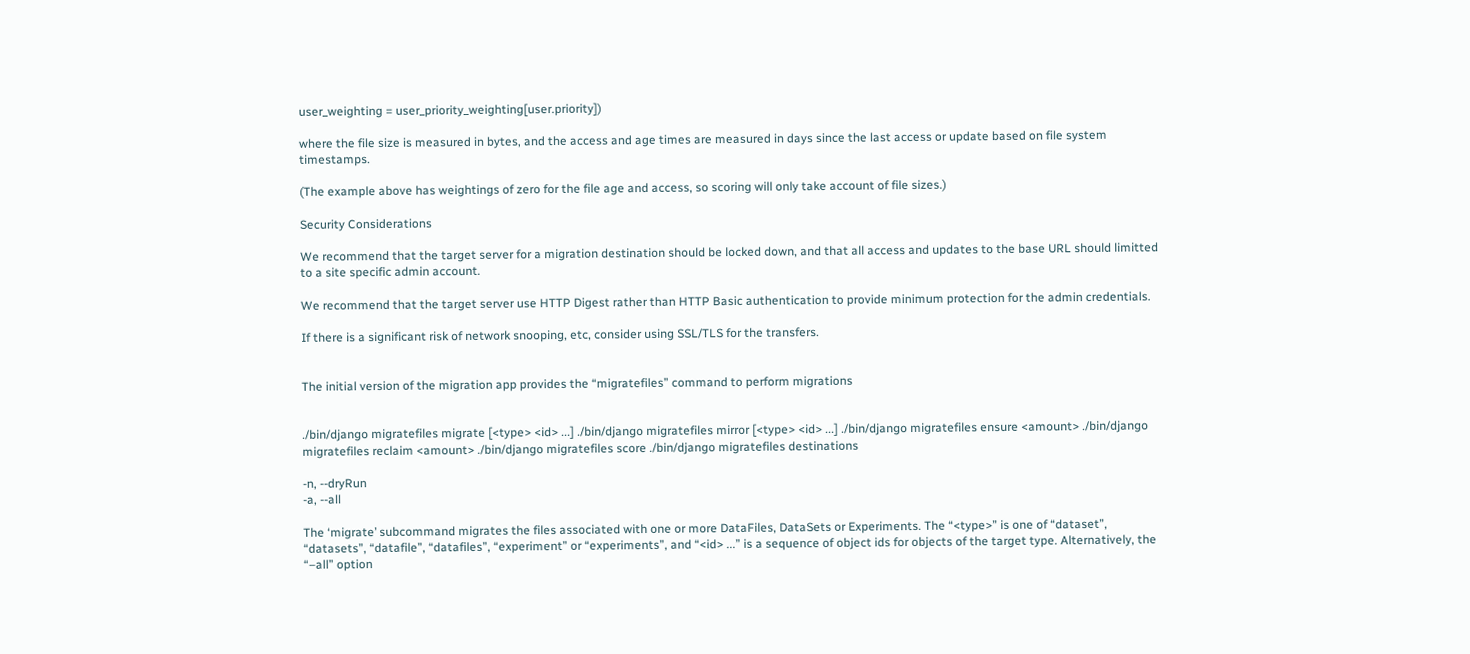user_weighting = user_priority_weighting[user.priority])

where the file size is measured in bytes, and the access and age times are measured in days since the last access or update based on file system timestamps.

(The example above has weightings of zero for the file age and access, so scoring will only take account of file sizes.)

Security Considerations

We recommend that the target server for a migration destination should be locked down, and that all access and updates to the base URL should limitted to a site specific admin account.

We recommend that the target server use HTTP Digest rather than HTTP Basic authentication to provide minimum protection for the admin credentials.

If there is a significant risk of network snooping, etc, consider using SSL/TLS for the transfers.


The initial version of the migration app provides the “migratefiles” command to perform migrations


./bin/django migratefiles migrate [<type> <id> ...] ./bin/django migratefiles mirror [<type> <id> ...] ./bin/django migratefiles ensure <amount> ./bin/django migratefiles reclaim <amount> ./bin/django migratefiles score ./bin/django migratefiles destinations

-n, --dryRun
-a, --all

The ‘migrate’ subcommand migrates the files associated with one or more DataFiles, DataSets or Experiments. The “<type>” is one of “dataset”, “datasets”, “datafile”, “datafiles”, “experiment” or “experiments”, and “<id> ...” is a sequence of object ids for objects of the target type. Alternatively, the “–all” option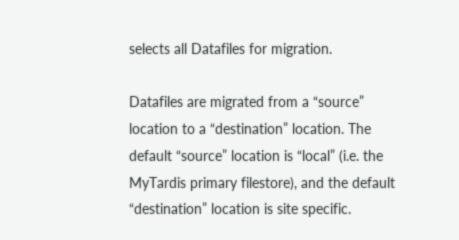selects all Datafiles for migration.

Datafiles are migrated from a “source” location to a “destination” location. The default “source” location is “local” (i.e. the MyTardis primary filestore), and the default “destination” location is site specific.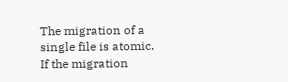The migration of a single file is atomic. If the migration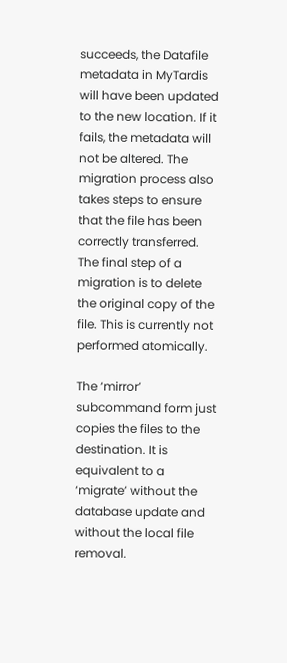succeeds, the Datafile metadata in MyTardis will have been updated to the new location. If it fails, the metadata will not be altered. The migration process also takes steps to ensure that the file has been correctly transferred. The final step of a migration is to delete the original copy of the file. This is currently not performed atomically.

The ‘mirror’ subcommand form just copies the files to the destination. It is equivalent to a ‘migrate’ without the database update and without the local file removal.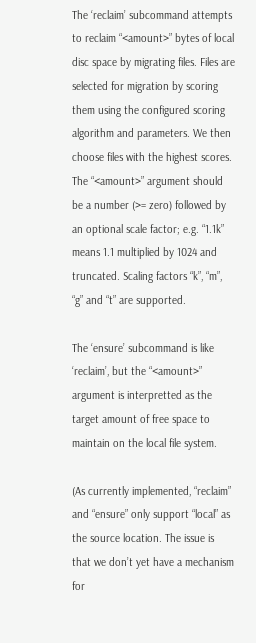The ‘reclaim’ subcommand attempts to reclaim “<amount>” bytes of local disc space by migrating files. Files are selected for migration by scoring them using the configured scoring algorithm and parameters. We then choose files with the highest scores. The “<amount>” argument should be a number (>= zero) followed by an optional scale factor; e.g. “1.1k” means 1.1 multiplied by 1024 and truncated. Scaling factors “k”, “m”, “g” and “t” are supported.

The ‘ensure’ subcommand is like ‘reclaim’, but the “<amount>” argument is interpretted as the target amount of free space to maintain on the local file system.

(As currently implemented, “reclaim” and “ensure” only support “local” as the source location. The issue is that we don’t yet have a mechanism for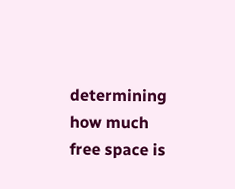determining how much free space is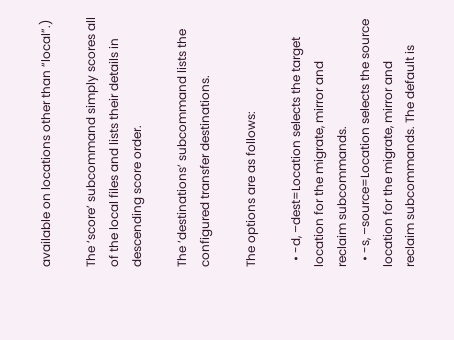available on locations other than “local”.)

The ‘score’ subcommand simply scores all of the local files and lists their details in descending score order.

The ‘destinations’ subcommand lists the configured transfer destinations.

The options are as follows:

  • -d, –dest=Location selects the target location for the migrate, mirror and reclaim subcommands.
  • -s, –source=Location selects the source location for the migrate, mirror and reclaim subcommands. The default is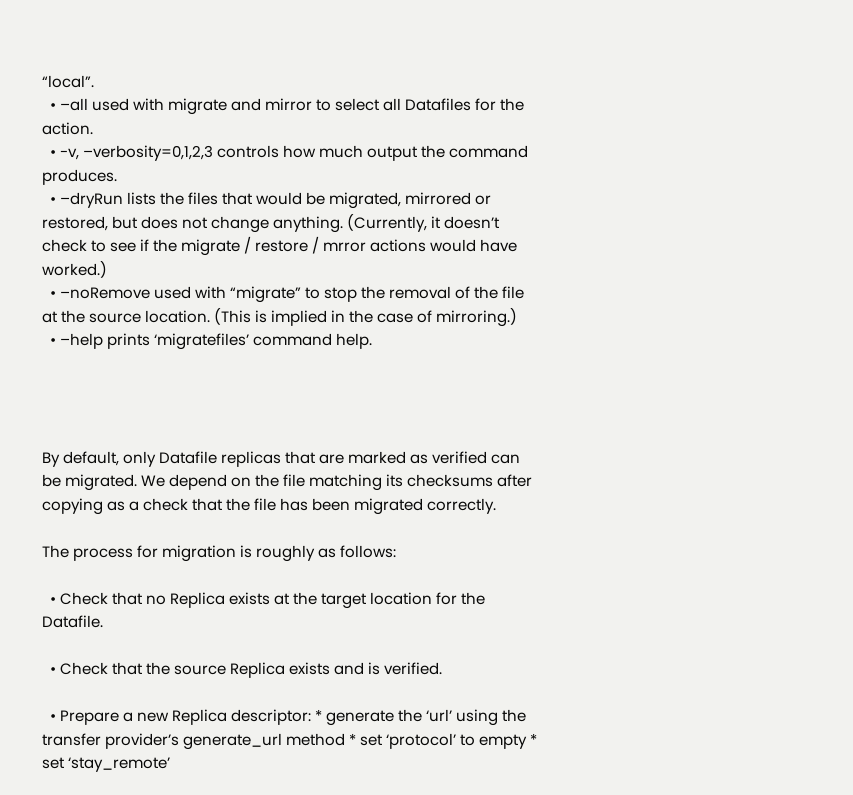“local”.
  • –all used with migrate and mirror to select all Datafiles for the action.
  • -v, –verbosity=0,1,2,3 controls how much output the command produces.
  • –dryRun lists the files that would be migrated, mirrored or restored, but does not change anything. (Currently, it doesn’t check to see if the migrate / restore / mrror actions would have worked.)
  • –noRemove used with “migrate” to stop the removal of the file at the source location. (This is implied in the case of mirroring.)
  • –help prints ‘migratefiles’ command help.




By default, only Datafile replicas that are marked as verified can be migrated. We depend on the file matching its checksums after copying as a check that the file has been migrated correctly.

The process for migration is roughly as follows:

  • Check that no Replica exists at the target location for the Datafile.

  • Check that the source Replica exists and is verified.

  • Prepare a new Replica descriptor: * generate the ‘url’ using the transfer provider’s generate_url method * set ‘protocol’ to empty * set ‘stay_remote’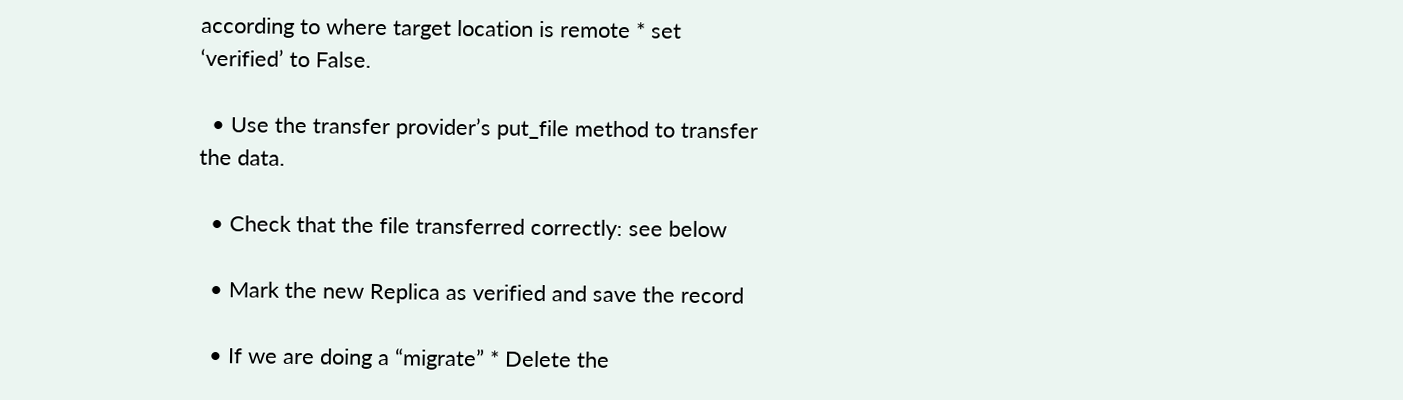according to where target location is remote * set ‘verified’ to False.

  • Use the transfer provider’s put_file method to transfer the data.

  • Check that the file transferred correctly: see below

  • Mark the new Replica as verified and save the record

  • If we are doing a “migrate” * Delete the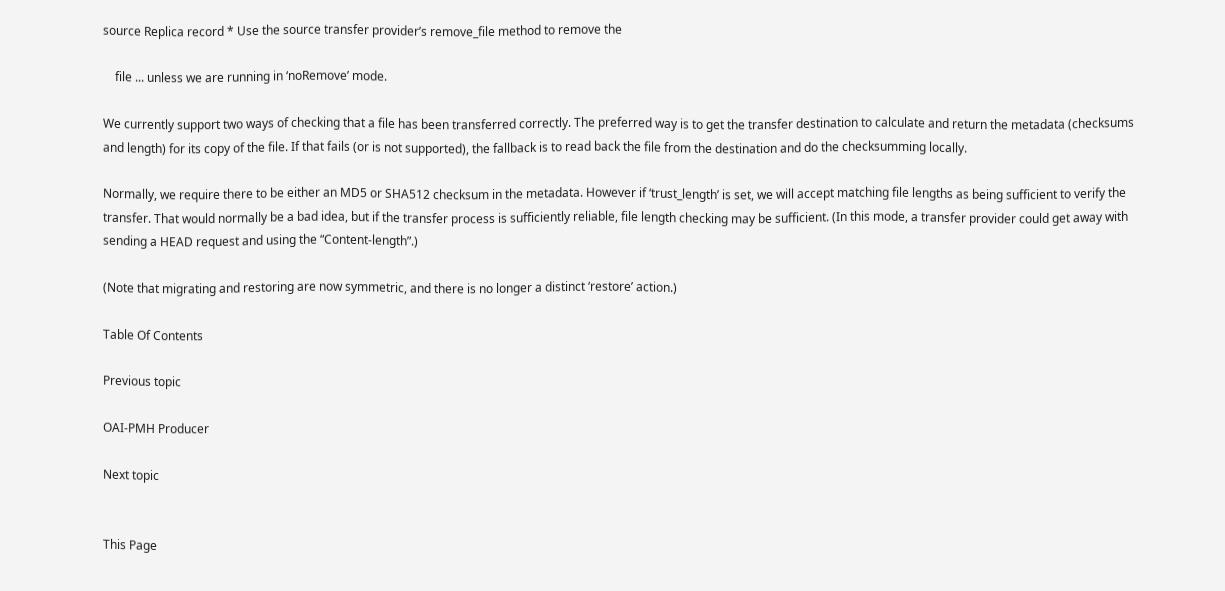source Replica record * Use the source transfer provider’s remove_file method to remove the

    file ... unless we are running in ‘noRemove’ mode.

We currently support two ways of checking that a file has been transferred correctly. The preferred way is to get the transfer destination to calculate and return the metadata (checksums and length) for its copy of the file. If that fails (or is not supported), the fallback is to read back the file from the destination and do the checksumming locally.

Normally, we require there to be either an MD5 or SHA512 checksum in the metadata. However if ‘trust_length’ is set, we will accept matching file lengths as being sufficient to verify the transfer. That would normally be a bad idea, but if the transfer process is sufficiently reliable, file length checking may be sufficient. (In this mode, a transfer provider could get away with sending a HEAD request and using the “Content-length”.)

(Note that migrating and restoring are now symmetric, and there is no longer a distinct ‘restore’ action.)

Table Of Contents

Previous topic

OAI-PMH Producer

Next topic


This Page